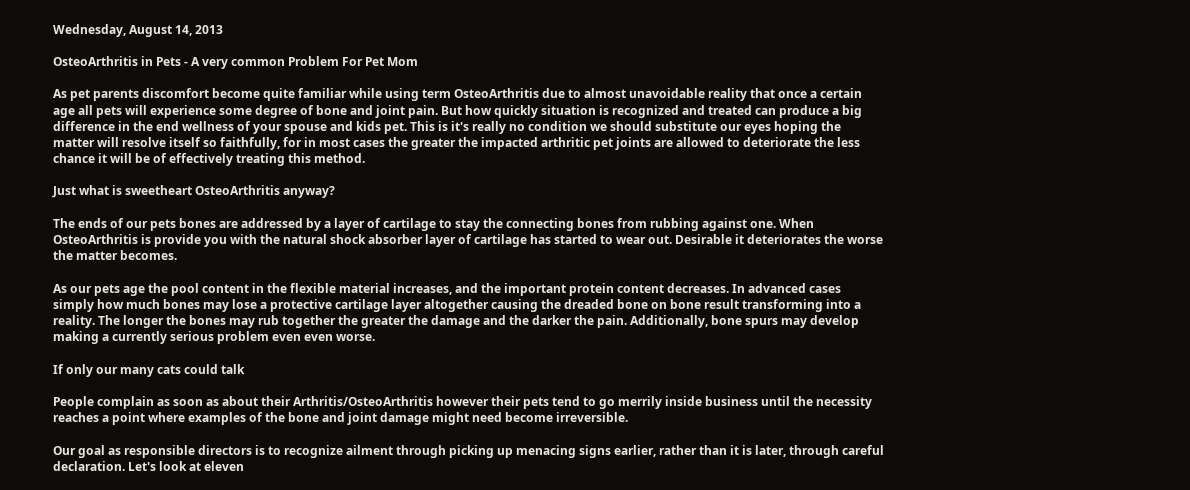Wednesday, August 14, 2013

OsteoArthritis in Pets - A very common Problem For Pet Mom

As pet parents discomfort become quite familiar while using term OsteoArthritis due to almost unavoidable reality that once a certain age all pets will experience some degree of bone and joint pain. But how quickly situation is recognized and treated can produce a big difference in the end wellness of your spouse and kids pet. This is it's really no condition we should substitute our eyes hoping the matter will resolve itself so faithfully, for in most cases the greater the impacted arthritic pet joints are allowed to deteriorate the less chance it will be of effectively treating this method.

Just what is sweetheart OsteoArthritis anyway?

The ends of our pets bones are addressed by a layer of cartilage to stay the connecting bones from rubbing against one. When OsteoArthritis is provide you with the natural shock absorber layer of cartilage has started to wear out. Desirable it deteriorates the worse the matter becomes.

As our pets age the pool content in the flexible material increases, and the important protein content decreases. In advanced cases simply how much bones may lose a protective cartilage layer altogether causing the dreaded bone on bone result transforming into a reality. The longer the bones may rub together the greater the damage and the darker the pain. Additionally, bone spurs may develop making a currently serious problem even even worse.

If only our many cats could talk

People complain as soon as about their Arthritis/OsteoArthritis however their pets tend to go merrily inside business until the necessity reaches a point where examples of the bone and joint damage might need become irreversible.

Our goal as responsible directors is to recognize ailment through picking up menacing signs earlier, rather than it is later, through careful declaration. Let's look at eleven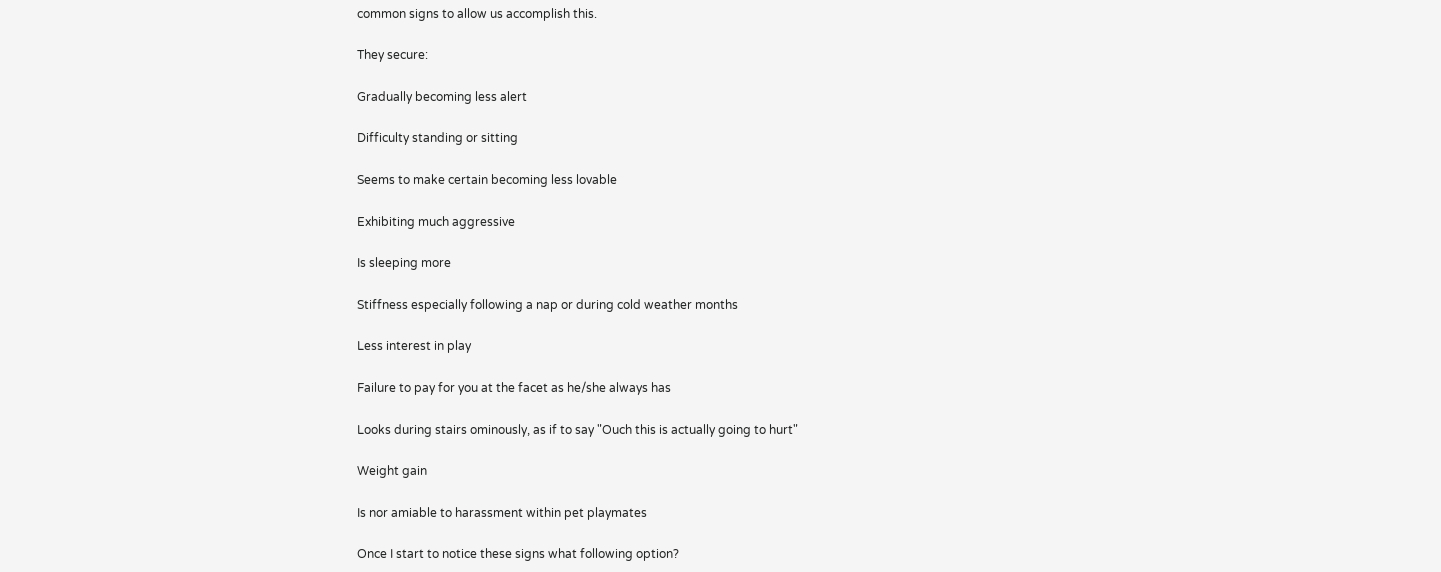common signs to allow us accomplish this.

They secure:

Gradually becoming less alert

Difficulty standing or sitting

Seems to make certain becoming less lovable

Exhibiting much aggressive

Is sleeping more

Stiffness especially following a nap or during cold weather months

Less interest in play

Failure to pay for you at the facet as he/she always has

Looks during stairs ominously, as if to say "Ouch this is actually going to hurt"

Weight gain

Is nor amiable to harassment within pet playmates

Once I start to notice these signs what following option?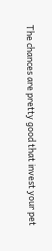The chances are pretty good that invest your pet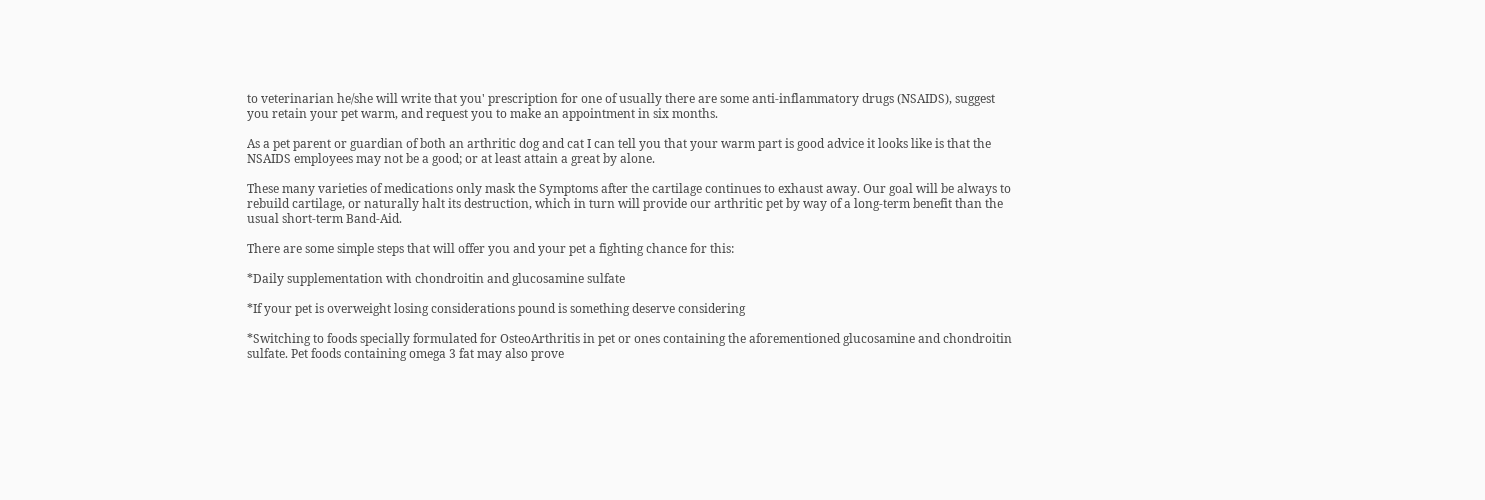to veterinarian he/she will write that you' prescription for one of usually there are some anti-inflammatory drugs (NSAIDS), suggest you retain your pet warm, and request you to make an appointment in six months.

As a pet parent or guardian of both an arthritic dog and cat I can tell you that your warm part is good advice it looks like is that the NSAIDS employees may not be a good; or at least attain a great by alone.

These many varieties of medications only mask the Symptoms after the cartilage continues to exhaust away. Our goal will be always to rebuild cartilage, or naturally halt its destruction, which in turn will provide our arthritic pet by way of a long-term benefit than the usual short-term Band-Aid.

There are some simple steps that will offer you and your pet a fighting chance for this:

*Daily supplementation with chondroitin and glucosamine sulfate

*If your pet is overweight losing considerations pound is something deserve considering

*Switching to foods specially formulated for OsteoArthritis in pet or ones containing the aforementioned glucosamine and chondroitin sulfate. Pet foods containing omega 3 fat may also prove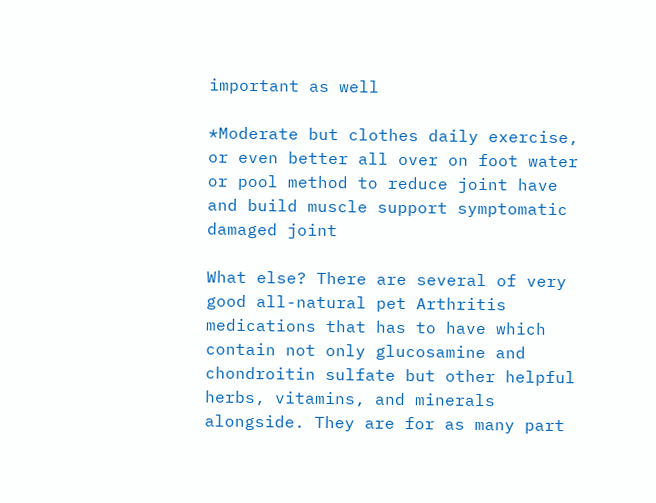important as well

*Moderate but clothes daily exercise, or even better all over on foot water or pool method to reduce joint have and build muscle support symptomatic damaged joint

What else? There are several of very good all-natural pet Arthritis medications that has to have which contain not only glucosamine and chondroitin sulfate but other helpful herbs, vitamins, and minerals alongside. They are for as many part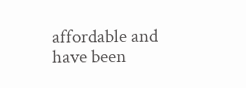affordable and have been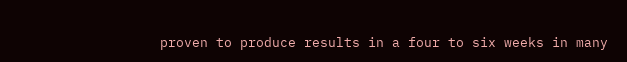proven to produce results in a four to six weeks in many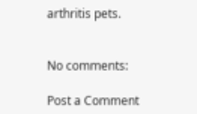arthritis pets.


No comments:

Post a Comment